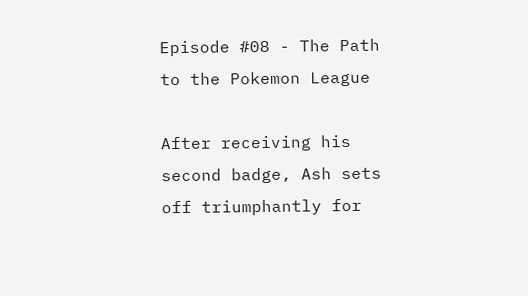Episode #08 - The Path to the Pokemon League

After receiving his second badge, Ash sets off triumphantly for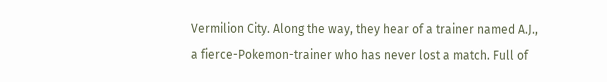Vermilion City. Along the way, they hear of a trainer named A.J., a fierce-Pokemon-trainer who has never lost a match. Full of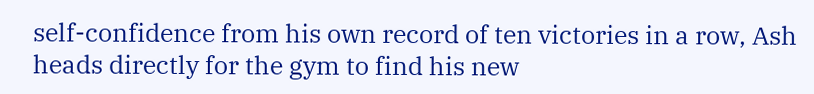self-confidence from his own record of ten victories in a row, Ash heads directly for the gym to find his new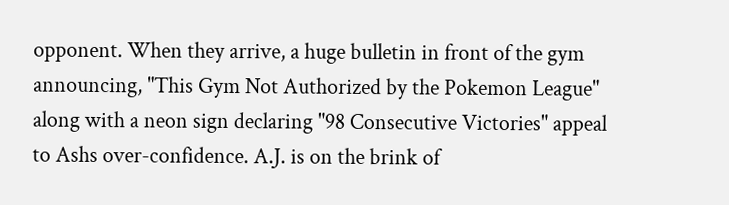opponent. When they arrive, a huge bulletin in front of the gym announcing, "This Gym Not Authorized by the Pokemon League" along with a neon sign declaring "98 Consecutive Victories" appeal to Ashs over-confidence. A.J. is on the brink of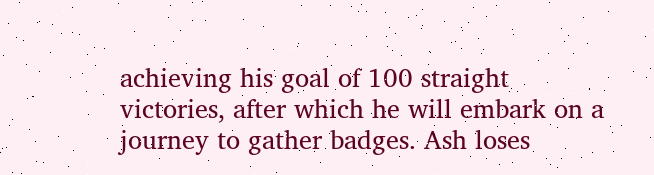achieving his goal of 100 straight victories, after which he will embark on a journey to gather badges. Ash loses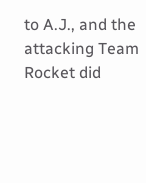to A.J., and the attacking Team Rocket did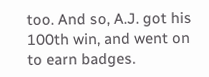too. And so, A.J. got his 100th win, and went on to earn badges.